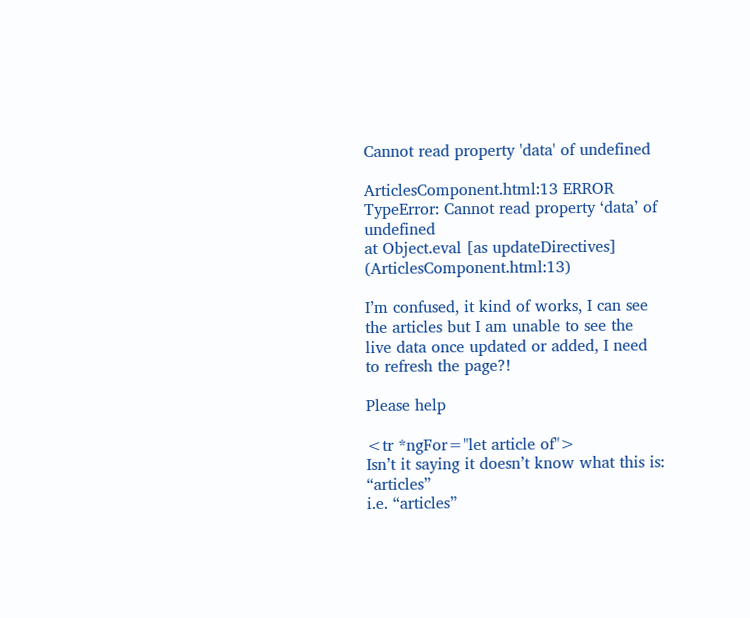Cannot read property 'data' of undefined

ArticlesComponent.html:13 ERROR TypeError: Cannot read property ‘data’ of undefined
at Object.eval [as updateDirectives] (ArticlesComponent.html:13)

I’m confused, it kind of works, I can see the articles but I am unable to see the live data once updated or added, I need to refresh the page?!

Please help

<tr *ngFor="let article of">
Isn’t it saying it doesn’t know what this is: “articles”
i.e. “articles”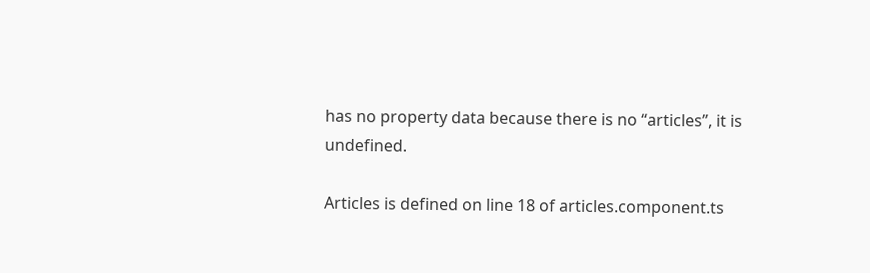has no property data because there is no “articles”, it is undefined.

Articles is defined on line 18 of articles.component.ts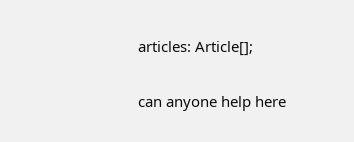articles: Article[];

can anyone help here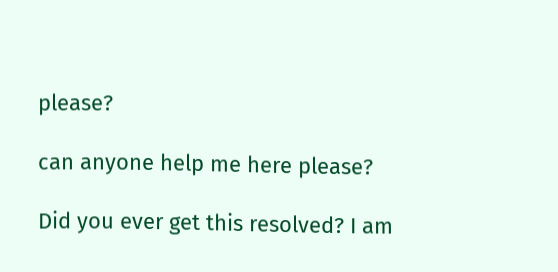please?

can anyone help me here please?

Did you ever get this resolved? I am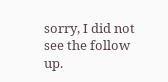sorry, I did not see the follow up.